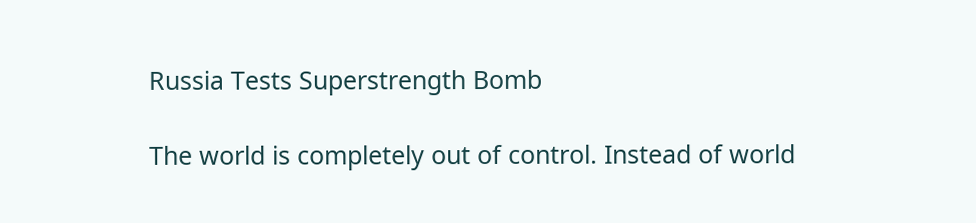Russia Tests Superstrength Bomb

The world is completely out of control. Instead of world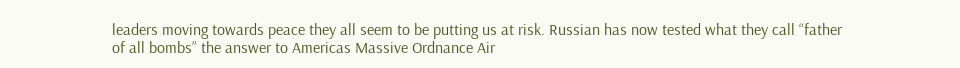leaders moving towards peace they all seem to be putting us at risk. Russian has now tested what they call “father of all bombs” the answer to Americas Massive Ordnance Air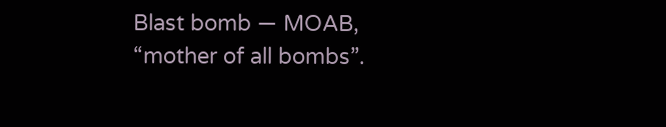Blast bomb — MOAB, “mother of all bombs”.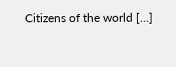Citizens of the world […]